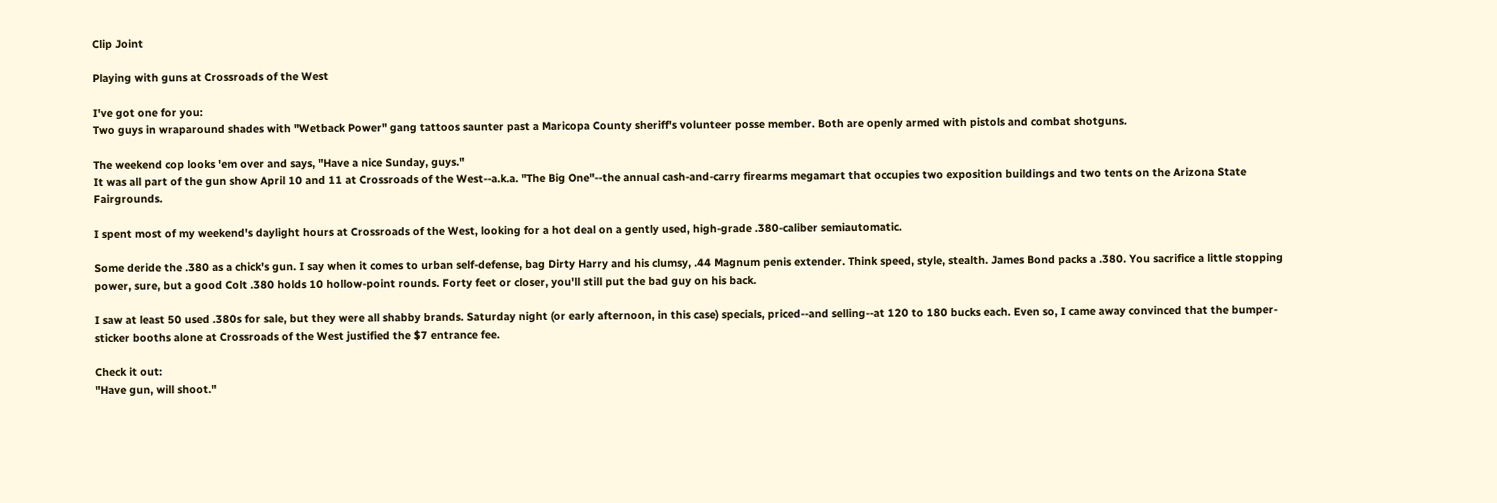Clip Joint

Playing with guns at Crossroads of the West

I've got one for you:
Two guys in wraparound shades with "Wetback Power" gang tattoos saunter past a Maricopa County sheriff's volunteer posse member. Both are openly armed with pistols and combat shotguns.

The weekend cop looks 'em over and says, "Have a nice Sunday, guys."
It was all part of the gun show April 10 and 11 at Crossroads of the West--a.k.a. "The Big One"--the annual cash-and-carry firearms megamart that occupies two exposition buildings and two tents on the Arizona State Fairgrounds.

I spent most of my weekend's daylight hours at Crossroads of the West, looking for a hot deal on a gently used, high-grade .380-caliber semiautomatic.

Some deride the .380 as a chick's gun. I say when it comes to urban self-defense, bag Dirty Harry and his clumsy, .44 Magnum penis extender. Think speed, style, stealth. James Bond packs a .380. You sacrifice a little stopping power, sure, but a good Colt .380 holds 10 hollow-point rounds. Forty feet or closer, you'll still put the bad guy on his back.

I saw at least 50 used .380s for sale, but they were all shabby brands. Saturday night (or early afternoon, in this case) specials, priced--and selling--at 120 to 180 bucks each. Even so, I came away convinced that the bumper-sticker booths alone at Crossroads of the West justified the $7 entrance fee.

Check it out:
"Have gun, will shoot."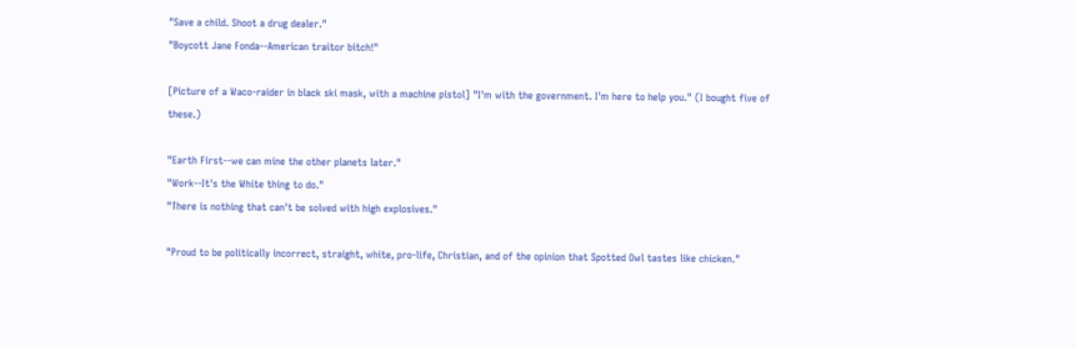"Save a child. Shoot a drug dealer."
"Boycott Jane Fonda--American traitor bitch!"

[Picture of a Waco-raider in black ski mask, with a machine pistol] "I'm with the government. I'm here to help you." (I bought five of these.)

"Earth First--we can mine the other planets later."
"Work--It's the White thing to do."
"There is nothing that can't be solved with high explosives."

"Proud to be politically incorrect, straight, white, pro-life, Christian, and of the opinion that Spotted Owl tastes like chicken."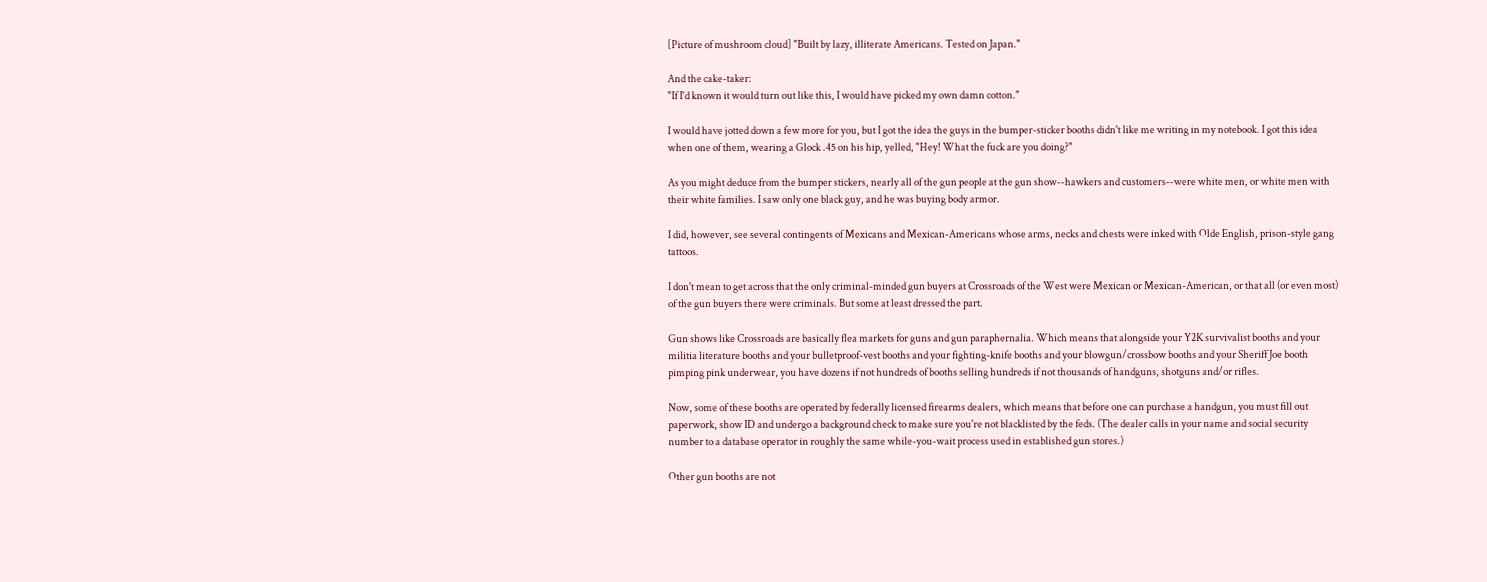[Picture of mushroom cloud] "Built by lazy, illiterate Americans. Tested on Japan."

And the cake-taker:
"If I'd known it would turn out like this, I would have picked my own damn cotton."

I would have jotted down a few more for you, but I got the idea the guys in the bumper-sticker booths didn't like me writing in my notebook. I got this idea when one of them, wearing a Glock .45 on his hip, yelled, "Hey! What the fuck are you doing?"

As you might deduce from the bumper stickers, nearly all of the gun people at the gun show--hawkers and customers--were white men, or white men with their white families. I saw only one black guy, and he was buying body armor.

I did, however, see several contingents of Mexicans and Mexican-Americans whose arms, necks and chests were inked with Olde English, prison-style gang tattoos.

I don't mean to get across that the only criminal-minded gun buyers at Crossroads of the West were Mexican or Mexican-American, or that all (or even most) of the gun buyers there were criminals. But some at least dressed the part.

Gun shows like Crossroads are basically flea markets for guns and gun paraphernalia. Which means that alongside your Y2K survivalist booths and your militia literature booths and your bulletproof-vest booths and your fighting-knife booths and your blowgun/crossbow booths and your Sheriff Joe booth pimping pink underwear, you have dozens if not hundreds of booths selling hundreds if not thousands of handguns, shotguns and/or rifles.

Now, some of these booths are operated by federally licensed firearms dealers, which means that before one can purchase a handgun, you must fill out paperwork, show ID and undergo a background check to make sure you're not blacklisted by the feds. (The dealer calls in your name and social security number to a database operator in roughly the same while-you-wait process used in established gun stores.)

Other gun booths are not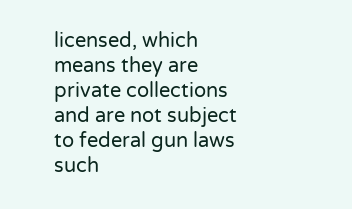licensed, which means they are private collections and are not subject to federal gun laws such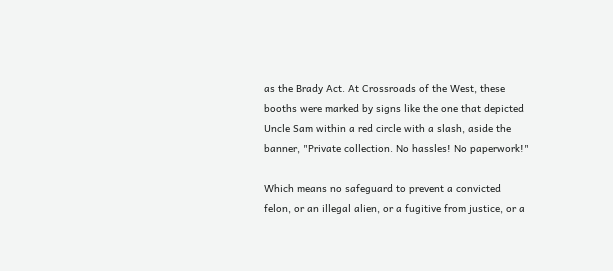as the Brady Act. At Crossroads of the West, these booths were marked by signs like the one that depicted Uncle Sam within a red circle with a slash, aside the banner, "Private collection. No hassles! No paperwork!"

Which means no safeguard to prevent a convicted felon, or an illegal alien, or a fugitive from justice, or a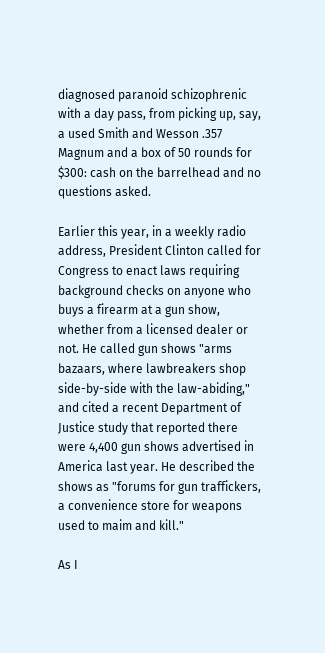diagnosed paranoid schizophrenic with a day pass, from picking up, say, a used Smith and Wesson .357 Magnum and a box of 50 rounds for $300: cash on the barrelhead and no questions asked.

Earlier this year, in a weekly radio address, President Clinton called for Congress to enact laws requiring background checks on anyone who buys a firearm at a gun show, whether from a licensed dealer or not. He called gun shows "arms bazaars, where lawbreakers shop side-by-side with the law-abiding," and cited a recent Department of Justice study that reported there were 4,400 gun shows advertised in America last year. He described the shows as "forums for gun traffickers, a convenience store for weapons used to maim and kill."

As I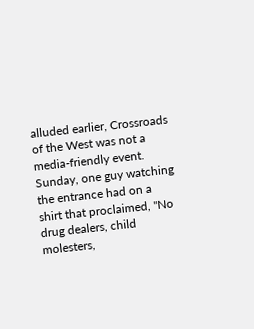alluded earlier, Crossroads of the West was not a media-friendly event.
Sunday, one guy watching the entrance had on a shirt that proclaimed, "No drug dealers, child molesters,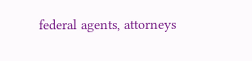federal agents, attorneys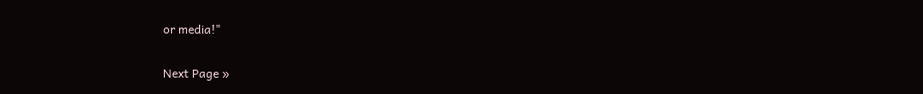or media!"

Next Page »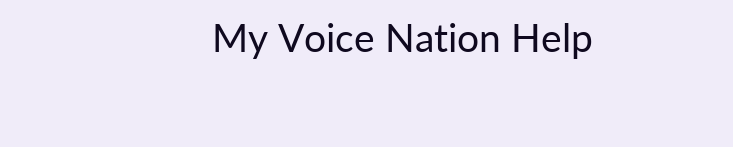My Voice Nation Help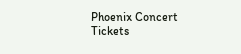Phoenix Concert Tickets